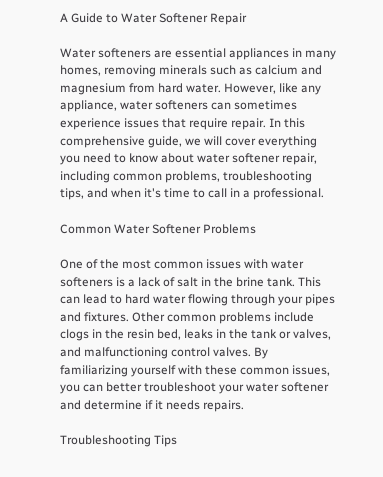A Guide to Water Softener Repair

Water softeners are essential appliances in many homes, removing minerals such as calcium and magnesium from hard water. However, like any appliance, water softeners can sometimes experience issues that require repair. In this comprehensive guide, we will cover everything you need to know about water softener repair, including common problems, troubleshooting tips, and when it's time to call in a professional.

Common Water Softener Problems

One of the most common issues with water softeners is a lack of salt in the brine tank. This can lead to hard water flowing through your pipes and fixtures. Other common problems include clogs in the resin bed, leaks in the tank or valves, and malfunctioning control valves. By familiarizing yourself with these common issues, you can better troubleshoot your water softener and determine if it needs repairs.

Troubleshooting Tips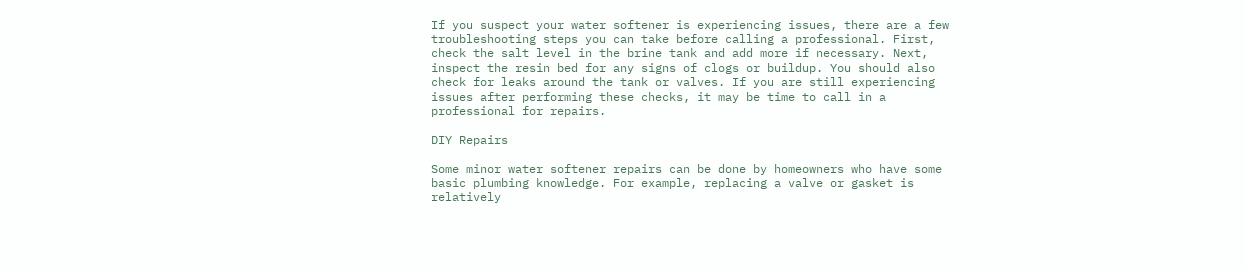If you suspect your water softener is experiencing issues, there are a few troubleshooting steps you can take before calling a professional. First, check the salt level in the brine tank and add more if necessary. Next, inspect the resin bed for any signs of clogs or buildup. You should also check for leaks around the tank or valves. If you are still experiencing issues after performing these checks, it may be time to call in a professional for repairs.

DIY Repairs

Some minor water softener repairs can be done by homeowners who have some basic plumbing knowledge. For example, replacing a valve or gasket is relatively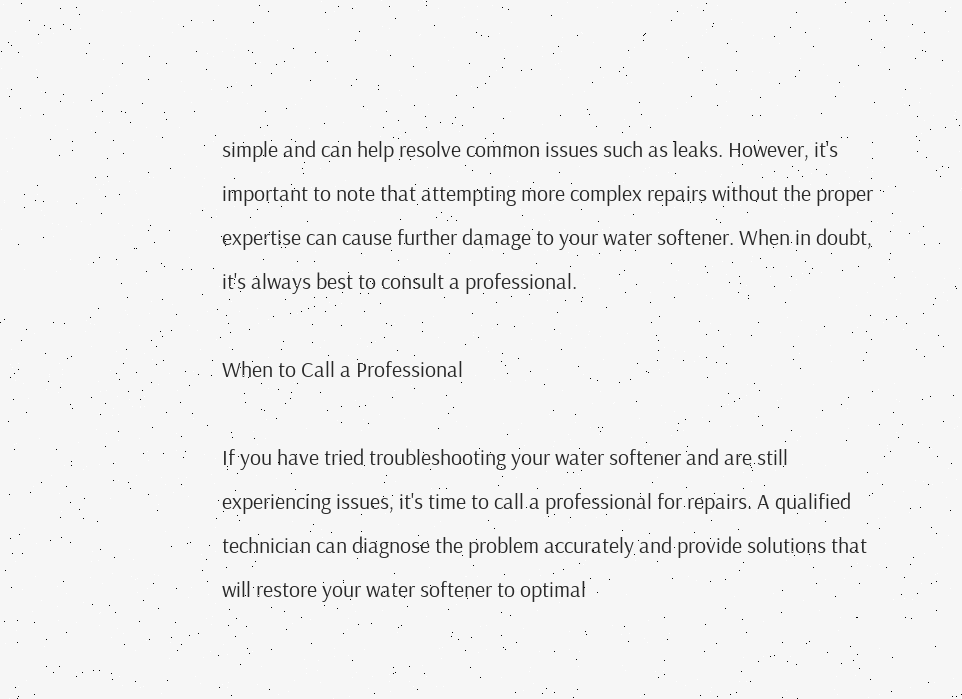simple and can help resolve common issues such as leaks. However, it's important to note that attempting more complex repairs without the proper expertise can cause further damage to your water softener. When in doubt, it's always best to consult a professional.

When to Call a Professional

If you have tried troubleshooting your water softener and are still experiencing issues, it's time to call a professional for repairs. A qualified technician can diagnose the problem accurately and provide solutions that will restore your water softener to optimal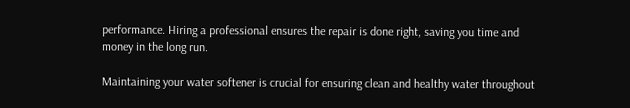performance. Hiring a professional ensures the repair is done right, saving you time and money in the long run.

Maintaining your water softener is crucial for ensuring clean and healthy water throughout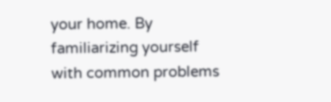your home. By familiarizing yourself with common problems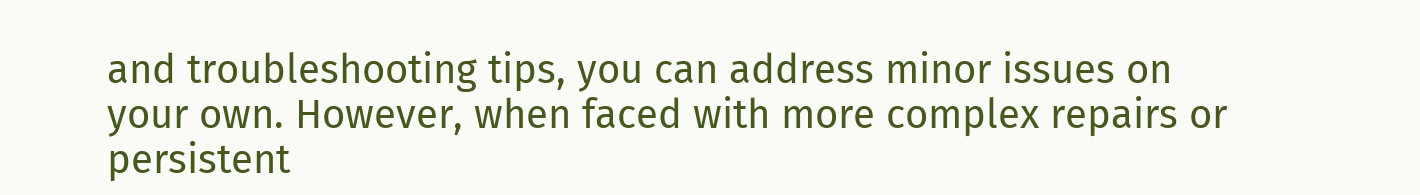and troubleshooting tips, you can address minor issues on your own. However, when faced with more complex repairs or persistent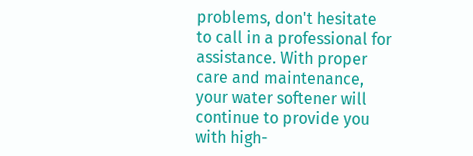problems, don't hesitate to call in a professional for assistance. With proper care and maintenance, your water softener will continue to provide you with high-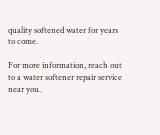quality softened water for years to come.

For more information, reach out to a water softener repair service near you.